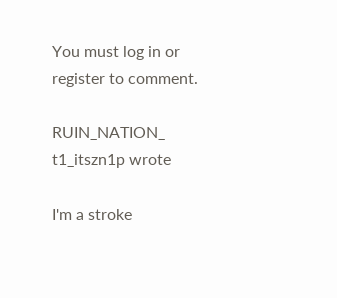You must log in or register to comment.

RUIN_NATION_ t1_itszn1p wrote

I'm a stroke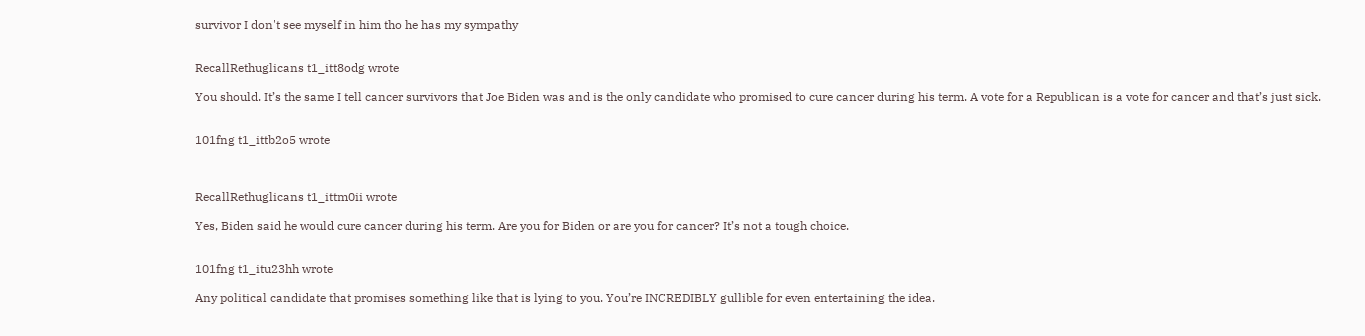survivor I don't see myself in him tho he has my sympathy


RecallRethuglicans t1_itt8odg wrote

You should. It’s the same I tell cancer survivors that Joe Biden was and is the only candidate who promised to cure cancer during his term. A vote for a Republican is a vote for cancer and that’s just sick.


101fng t1_ittb2o5 wrote



RecallRethuglicans t1_ittm0ii wrote

Yes, Biden said he would cure cancer during his term. Are you for Biden or are you for cancer? It’s not a tough choice.


101fng t1_itu23hh wrote

Any political candidate that promises something like that is lying to you. You’re INCREDIBLY gullible for even entertaining the idea.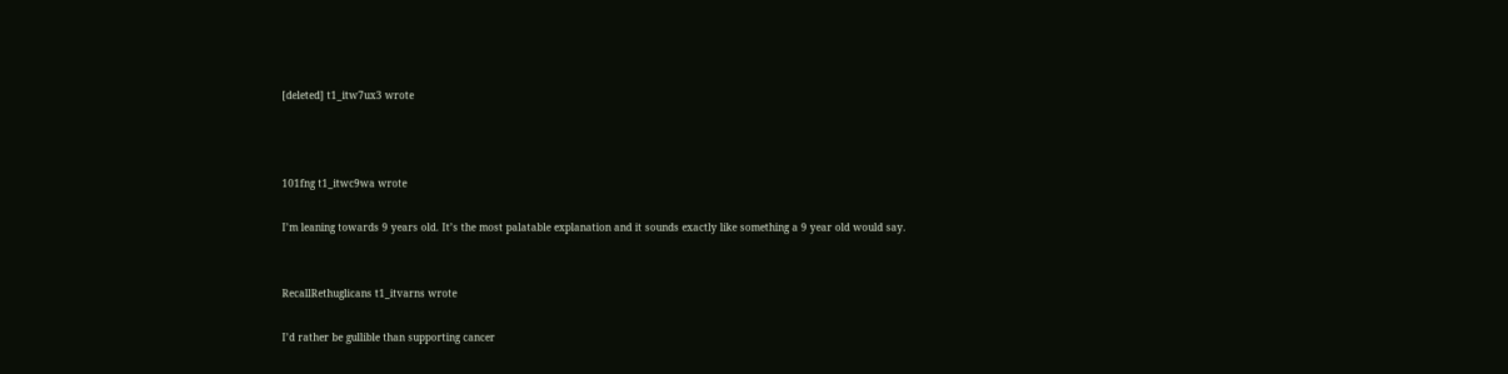[deleted] t1_itw7ux3 wrote



101fng t1_itwc9wa wrote

I’m leaning towards 9 years old. It’s the most palatable explanation and it sounds exactly like something a 9 year old would say.


RecallRethuglicans t1_itvarns wrote

I’d rather be gullible than supporting cancer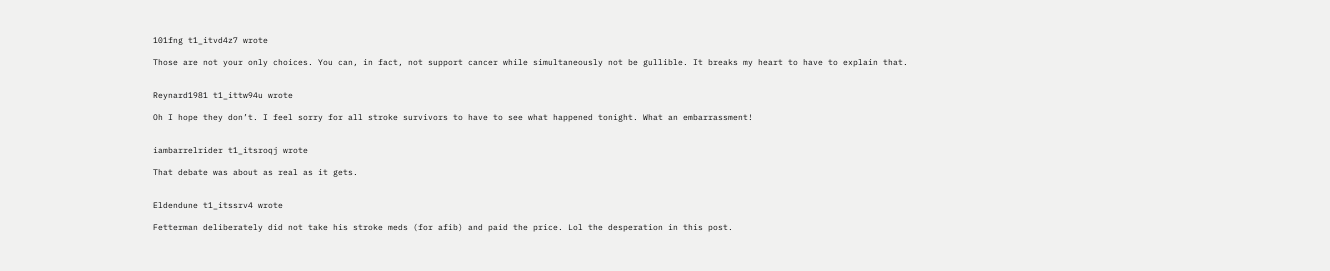101fng t1_itvd4z7 wrote

Those are not your only choices. You can, in fact, not support cancer while simultaneously not be gullible. It breaks my heart to have to explain that.


Reynard1981 t1_ittw94u wrote

Oh I hope they don’t. I feel sorry for all stroke survivors to have to see what happened tonight. What an embarrassment!


iambarrelrider t1_itsroqj wrote

That debate was about as real as it gets.


Eldendune t1_itssrv4 wrote

Fetterman deliberately did not take his stroke meds (for afib) and paid the price. Lol the desperation in this post.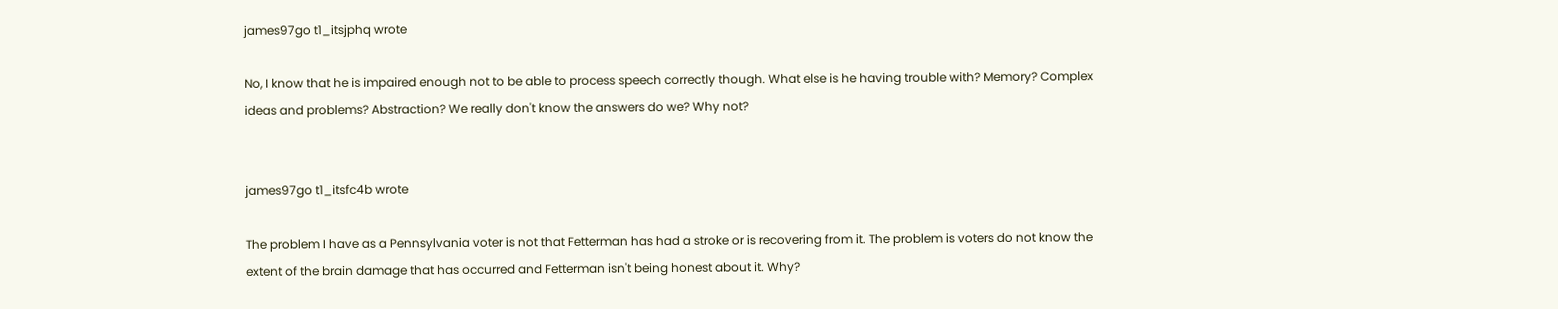james97go t1_itsjphq wrote

No, I know that he is impaired enough not to be able to process speech correctly though. What else is he having trouble with? Memory? Complex ideas and problems? Abstraction? We really don't know the answers do we? Why not?


james97go t1_itsfc4b wrote

The problem I have as a Pennsylvania voter is not that Fetterman has had a stroke or is recovering from it. The problem is voters do not know the extent of the brain damage that has occurred and Fetterman isn't being honest about it. Why?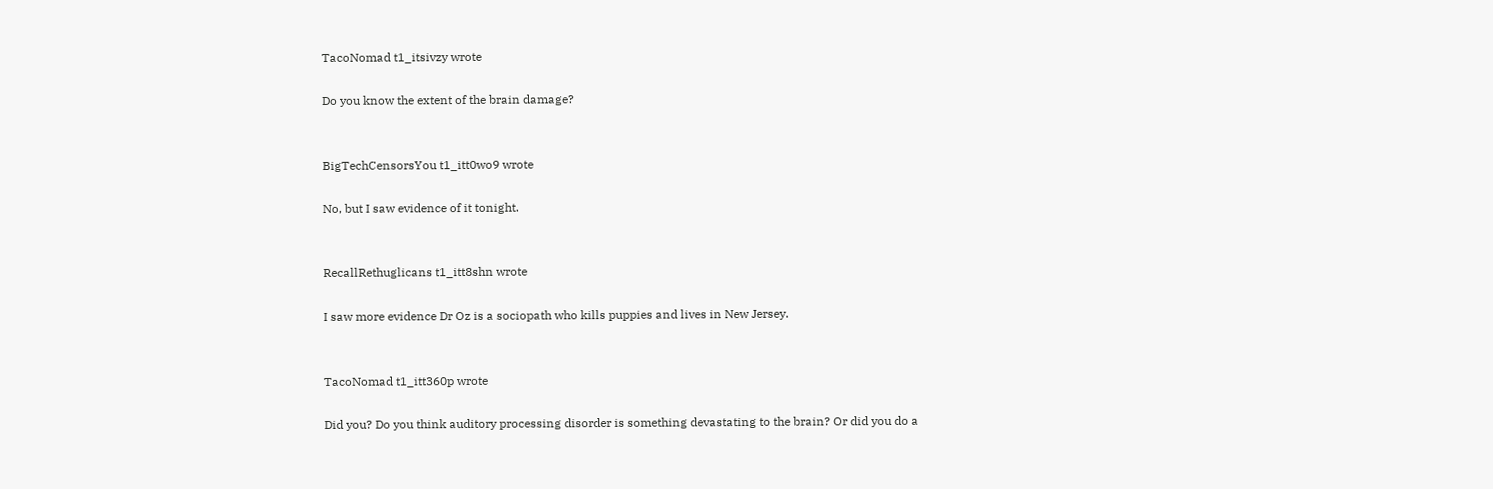TacoNomad t1_itsivzy wrote

Do you know the extent of the brain damage?


BigTechCensorsYou t1_itt0wo9 wrote

No, but I saw evidence of it tonight.


RecallRethuglicans t1_itt8shn wrote

I saw more evidence Dr Oz is a sociopath who kills puppies and lives in New Jersey.


TacoNomad t1_itt360p wrote

Did you? Do you think auditory processing disorder is something devastating to the brain? Or did you do a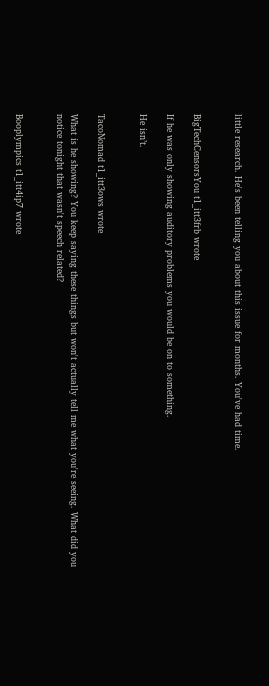little research. He's been telling you about this issue for months. You've had time.


BigTechCensorsYou t1_itt3frb wrote

If he was only showing auditory problems you would be on to something.

He isn’t.


TacoNomad t1_itt3ows wrote

What is he showing? You keep saying these things but won't actually tell me what you're seeing. What did you notice tonight that wasn't speech related?


Booplympics t1_itt4ip7 wrote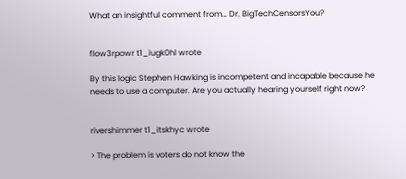What an insightful comment from… Dr. BigTechCensorsYou?


flow3rpowr t1_iugk0hl wrote

By this logic Stephen Hawking is incompetent and incapable because he needs to use a computer. Are you actually hearing yourself right now?


rivershimmer t1_itskhyc wrote

> The problem is voters do not know the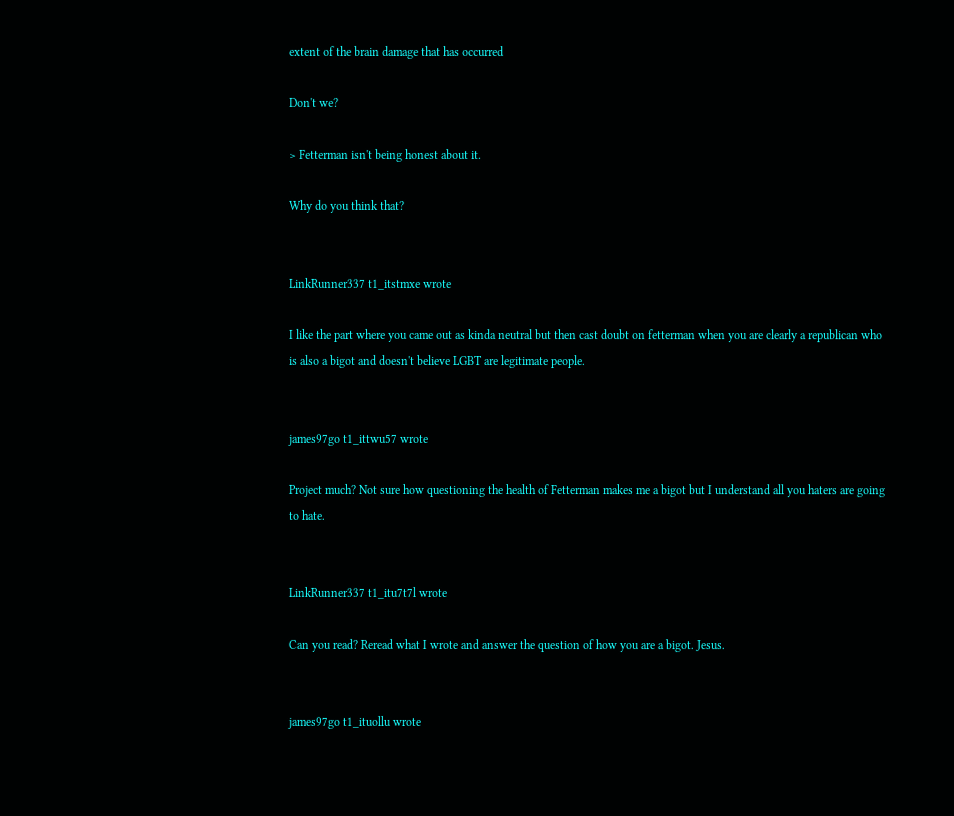extent of the brain damage that has occurred

Don't we?

> Fetterman isn't being honest about it.

Why do you think that?


LinkRunner337 t1_itstmxe wrote

I like the part where you came out as kinda neutral but then cast doubt on fetterman when you are clearly a republican who is also a bigot and doesn't believe LGBT are legitimate people.


james97go t1_ittwu57 wrote

Project much? Not sure how questioning the health of Fetterman makes me a bigot but I understand all you haters are going to hate.


LinkRunner337 t1_itu7t7l wrote

Can you read? Reread what I wrote and answer the question of how you are a bigot. Jesus.


james97go t1_ituollu wrote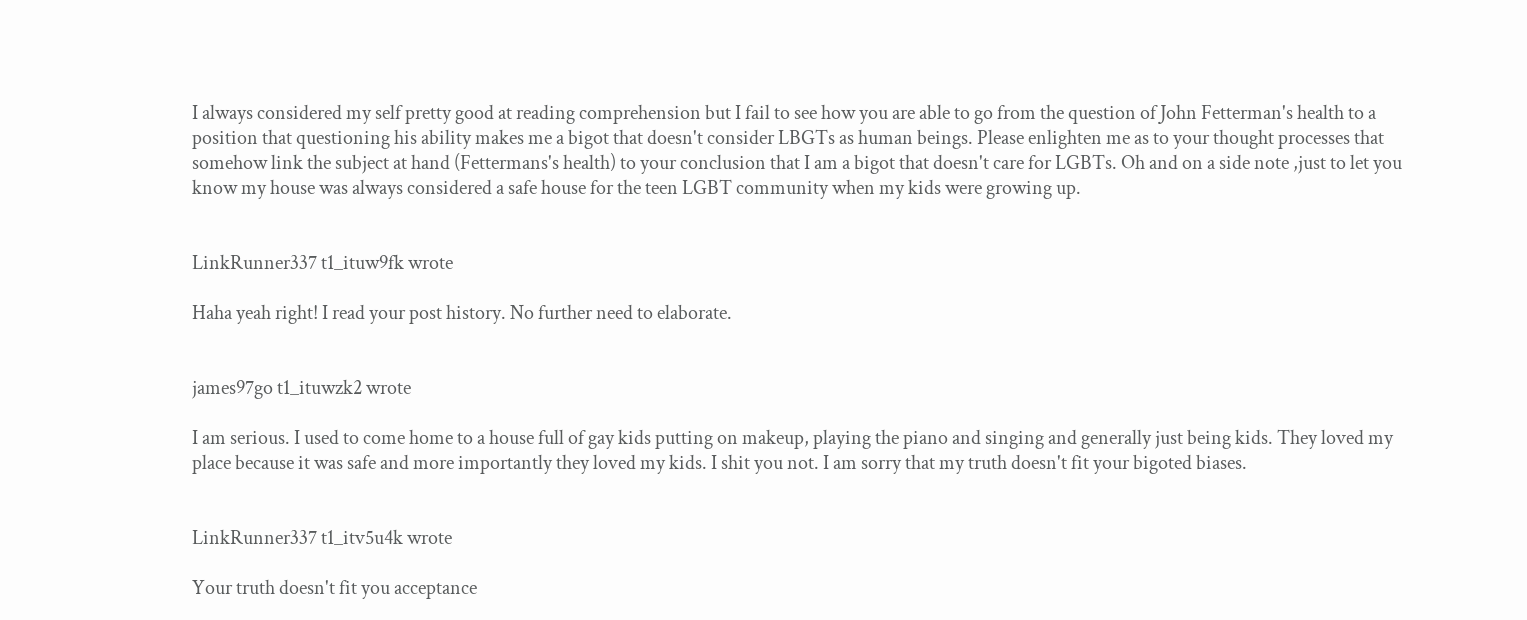I always considered my self pretty good at reading comprehension but I fail to see how you are able to go from the question of John Fetterman's health to a position that questioning his ability makes me a bigot that doesn't consider LBGTs as human beings. Please enlighten me as to your thought processes that somehow link the subject at hand (Fettermans's health) to your conclusion that I am a bigot that doesn't care for LGBTs. Oh and on a side note ,just to let you know my house was always considered a safe house for the teen LGBT community when my kids were growing up.


LinkRunner337 t1_ituw9fk wrote

Haha yeah right! I read your post history. No further need to elaborate.


james97go t1_ituwzk2 wrote

I am serious. I used to come home to a house full of gay kids putting on makeup, playing the piano and singing and generally just being kids. They loved my place because it was safe and more importantly they loved my kids. I shit you not. I am sorry that my truth doesn't fit your bigoted biases.


LinkRunner337 t1_itv5u4k wrote

Your truth doesn't fit you acceptance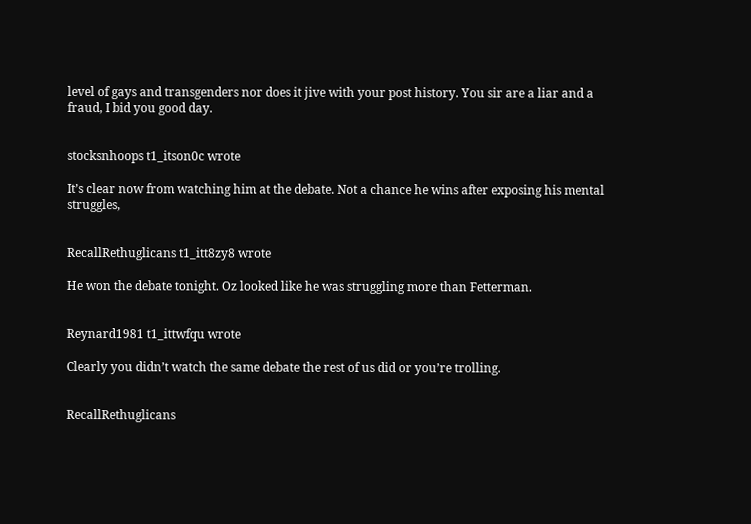level of gays and transgenders nor does it jive with your post history. You sir are a liar and a fraud, I bid you good day.


stocksnhoops t1_itson0c wrote

It’s clear now from watching him at the debate. Not a chance he wins after exposing his mental struggles,


RecallRethuglicans t1_itt8zy8 wrote

He won the debate tonight. Oz looked like he was struggling more than Fetterman.


Reynard1981 t1_ittwfqu wrote

Clearly you didn’t watch the same debate the rest of us did or you’re trolling.


RecallRethuglicans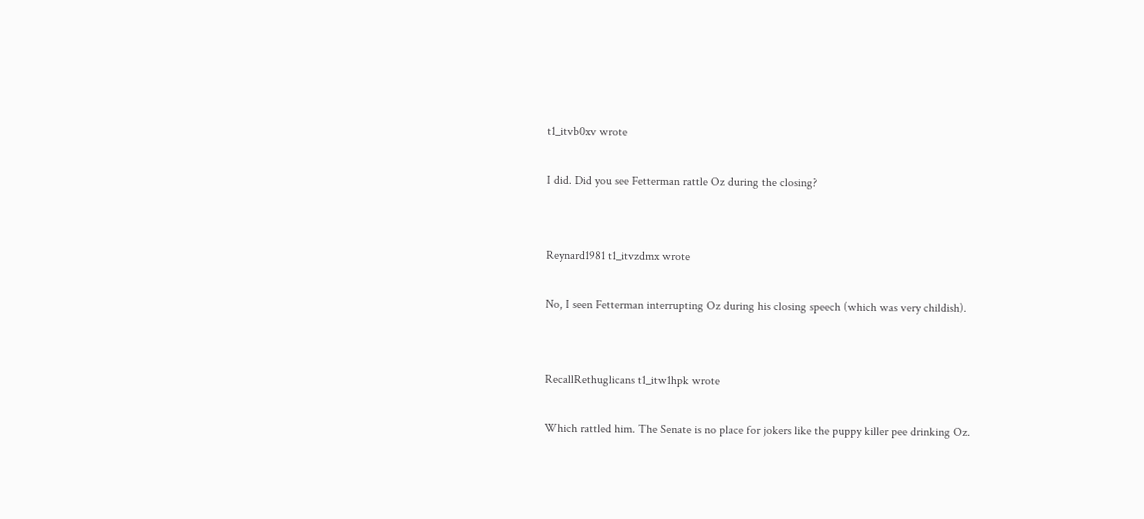t1_itvb0xv wrote

I did. Did you see Fetterman rattle Oz during the closing?


Reynard1981 t1_itvzdmx wrote

No, I seen Fetterman interrupting Oz during his closing speech (which was very childish).


RecallRethuglicans t1_itw1hpk wrote

Which rattled him. The Senate is no place for jokers like the puppy killer pee drinking Oz.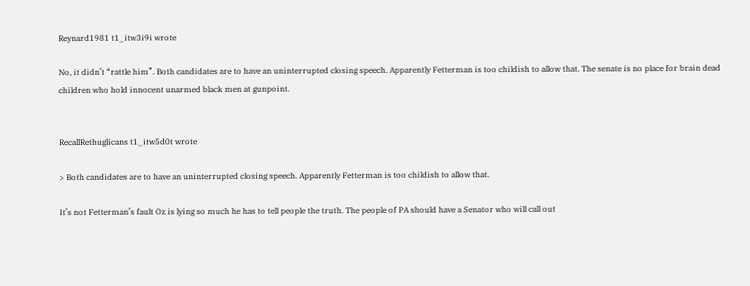Reynard1981 t1_itw3i9i wrote

No, it didn’t “rattle him”. Both candidates are to have an uninterrupted closing speech. Apparently Fetterman is too childish to allow that. The senate is no place for brain dead children who hold innocent unarmed black men at gunpoint.


RecallRethuglicans t1_itw5d0t wrote

> Both candidates are to have an uninterrupted closing speech. Apparently Fetterman is too childish to allow that.

It’s not Fetterman’s fault Oz is lying so much he has to tell people the truth. The people of PA should have a Senator who will call out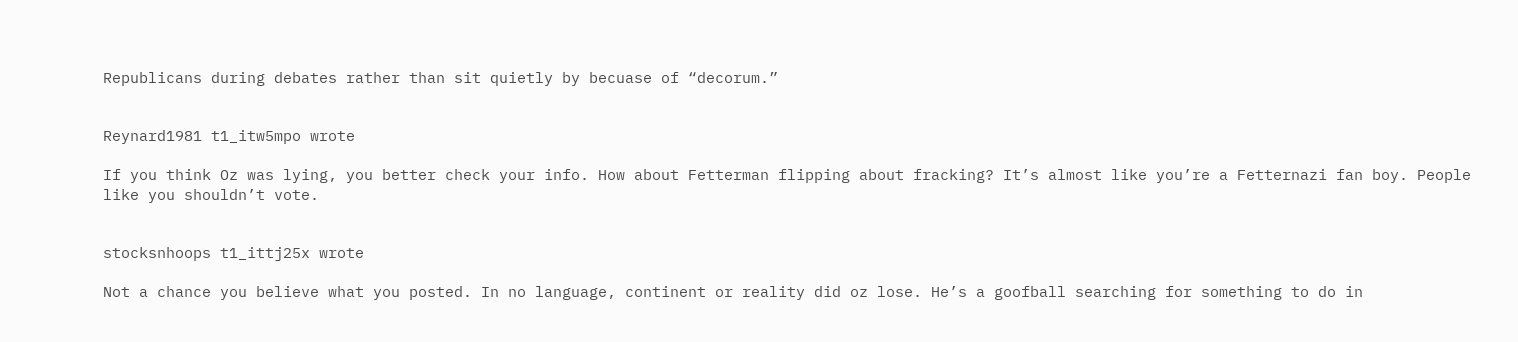Republicans during debates rather than sit quietly by becuase of “decorum.”


Reynard1981 t1_itw5mpo wrote

If you think Oz was lying, you better check your info. How about Fetterman flipping about fracking? It’s almost like you’re a Fetternazi fan boy. People like you shouldn’t vote.


stocksnhoops t1_ittj25x wrote

Not a chance you believe what you posted. In no language, continent or reality did oz lose. He’s a goofball searching for something to do in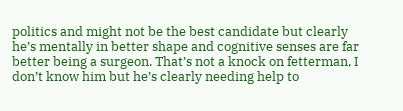politics and might not be the best candidate but clearly he’s mentally in better shape and cognitive senses are far better being a surgeon. That’s not a knock on fetterman, I don’t know him but he’s clearly needing help to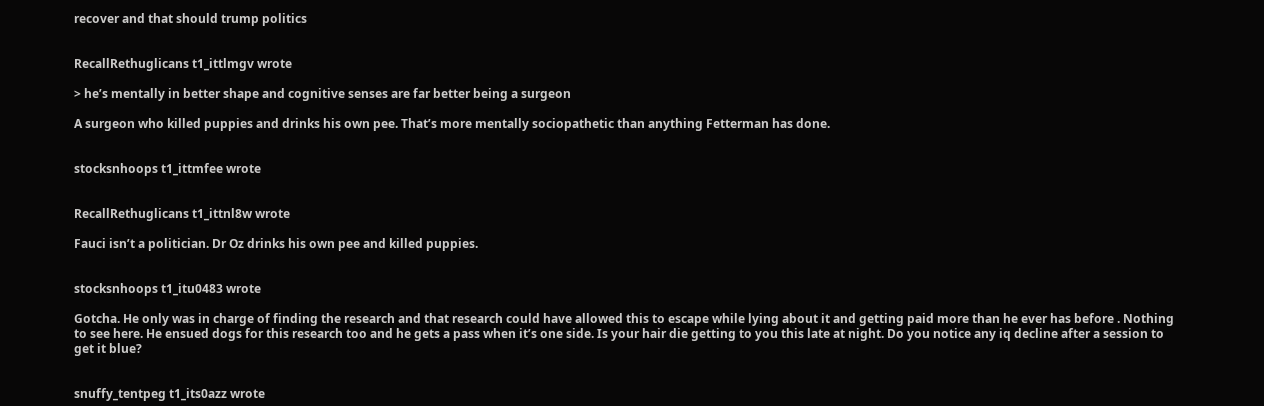recover and that should trump politics


RecallRethuglicans t1_ittlmgv wrote

> he’s mentally in better shape and cognitive senses are far better being a surgeon

A surgeon who killed puppies and drinks his own pee. That’s more mentally sociopathetic than anything Fetterman has done.


stocksnhoops t1_ittmfee wrote


RecallRethuglicans t1_ittnl8w wrote

Fauci isn’t a politician. Dr Oz drinks his own pee and killed puppies.


stocksnhoops t1_itu0483 wrote

Gotcha. He only was in charge of finding the research and that research could have allowed this to escape while lying about it and getting paid more than he ever has before . Nothing to see here. He ensued dogs for this research too and he gets a pass when it’s one side. Is your hair die getting to you this late at night. Do you notice any iq decline after a session to get it blue?


snuffy_tentpeg t1_its0azz wrote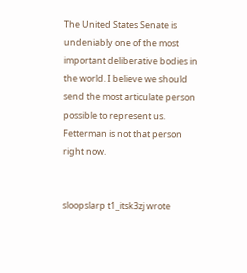The United States Senate is undeniably one of the most important deliberative bodies in the world. I believe we should send the most articulate person possible to represent us. Fetterman is not that person right now.


sloopslarp t1_itsk3zj wrote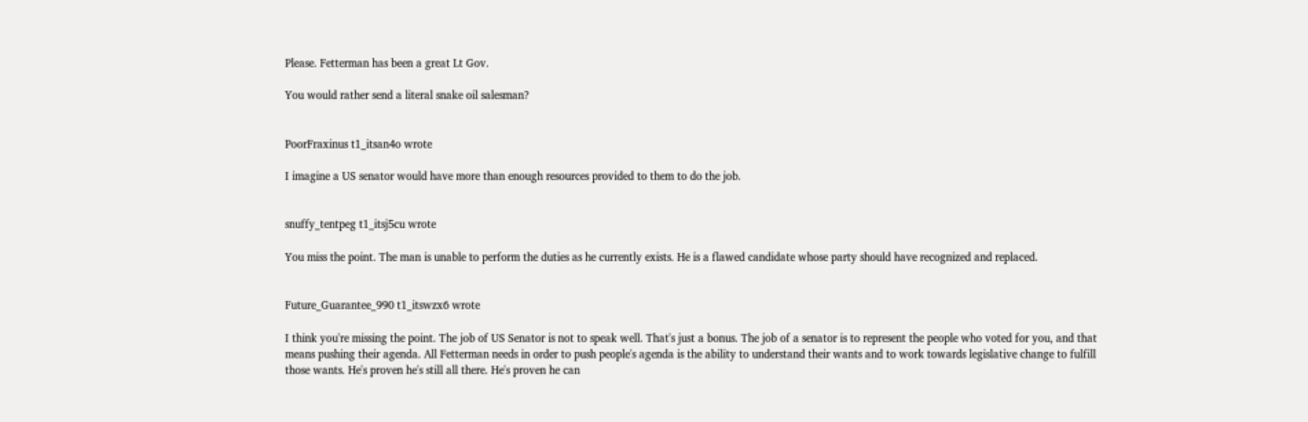Please. Fetterman has been a great Lt Gov.

You would rather send a literal snake oil salesman?


PoorFraxinus t1_itsan4o wrote

I imagine a US senator would have more than enough resources provided to them to do the job.


snuffy_tentpeg t1_itsj5cu wrote

You miss the point. The man is unable to perform the duties as he currently exists. He is a flawed candidate whose party should have recognized and replaced.


Future_Guarantee_990 t1_itswzx6 wrote

I think you're missing the point. The job of US Senator is not to speak well. That's just a bonus. The job of a senator is to represent the people who voted for you, and that means pushing their agenda. All Fetterman needs in order to push people's agenda is the ability to understand their wants and to work towards legislative change to fulfill those wants. He's proven he's still all there. He's proven he can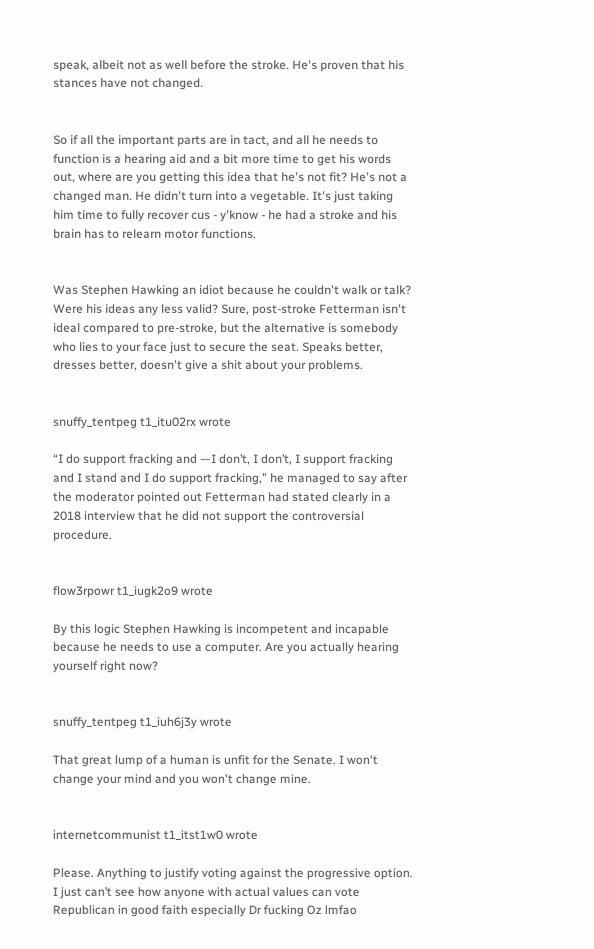speak, albeit not as well before the stroke. He's proven that his stances have not changed.


So if all the important parts are in tact, and all he needs to function is a hearing aid and a bit more time to get his words out, where are you getting this idea that he's not fit? He's not a changed man. He didn't turn into a vegetable. It's just taking him time to fully recover cus - y'know - he had a stroke and his brain has to relearn motor functions.


Was Stephen Hawking an idiot because he couldn't walk or talk? Were his ideas any less valid? Sure, post-stroke Fetterman isn't ideal compared to pre-stroke, but the alternative is somebody who lies to your face just to secure the seat. Speaks better, dresses better, doesn't give a shit about your problems.


snuffy_tentpeg t1_itu02rx wrote

“I do support fracking and —I don’t, I don’t, I support fracking and I stand and I do support fracking,” he managed to say after the moderator pointed out Fetterman had stated clearly in a 2018 interview that he did not support the controversial procedure.


flow3rpowr t1_iugk2o9 wrote

By this logic Stephen Hawking is incompetent and incapable because he needs to use a computer. Are you actually hearing yourself right now?


snuffy_tentpeg t1_iuh6j3y wrote

That great lump of a human is unfit for the Senate. I won't change your mind and you won't change mine.


internetcommunist t1_itst1w0 wrote

Please. Anything to justify voting against the progressive option. I just can’t see how anyone with actual values can vote Republican in good faith especially Dr fucking Oz lmfao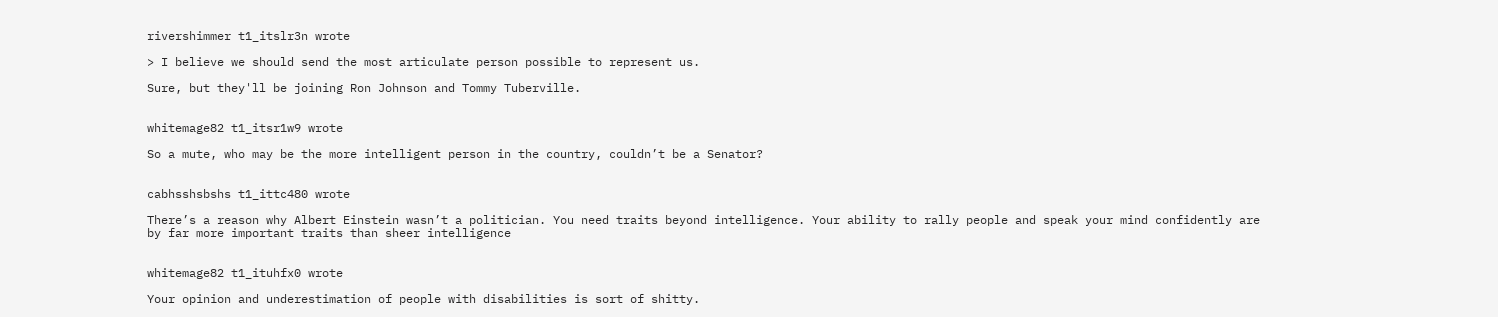rivershimmer t1_itslr3n wrote

> I believe we should send the most articulate person possible to represent us.

Sure, but they'll be joining Ron Johnson and Tommy Tuberville.


whitemage82 t1_itsr1w9 wrote

So a mute, who may be the more intelligent person in the country, couldn’t be a Senator?


cabhsshsbshs t1_ittc480 wrote

There’s a reason why Albert Einstein wasn’t a politician. You need traits beyond intelligence. Your ability to rally people and speak your mind confidently are by far more important traits than sheer intelligence


whitemage82 t1_ituhfx0 wrote

Your opinion and underestimation of people with disabilities is sort of shitty.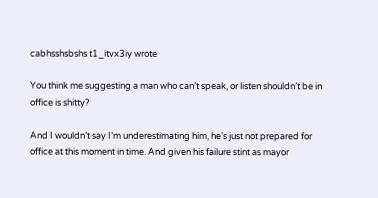cabhsshsbshs t1_itvx3iy wrote

You think me suggesting a man who can’t speak, or listen shouldn’t be in office is shitty?

And I wouldn’t say I’m underestimating him, he’s just not prepared for office at this moment in time. And given his failure stint as mayor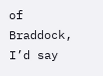of Braddock, I’d say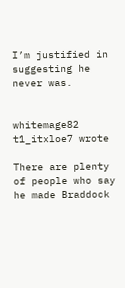I’m justified in suggesting he never was.


whitemage82 t1_itxloe7 wrote

There are plenty of people who say he made Braddock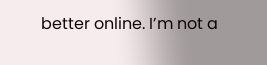better online. I’m not a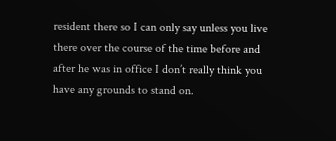resident there so I can only say unless you live there over the course of the time before and after he was in office I don’t really think you have any grounds to stand on.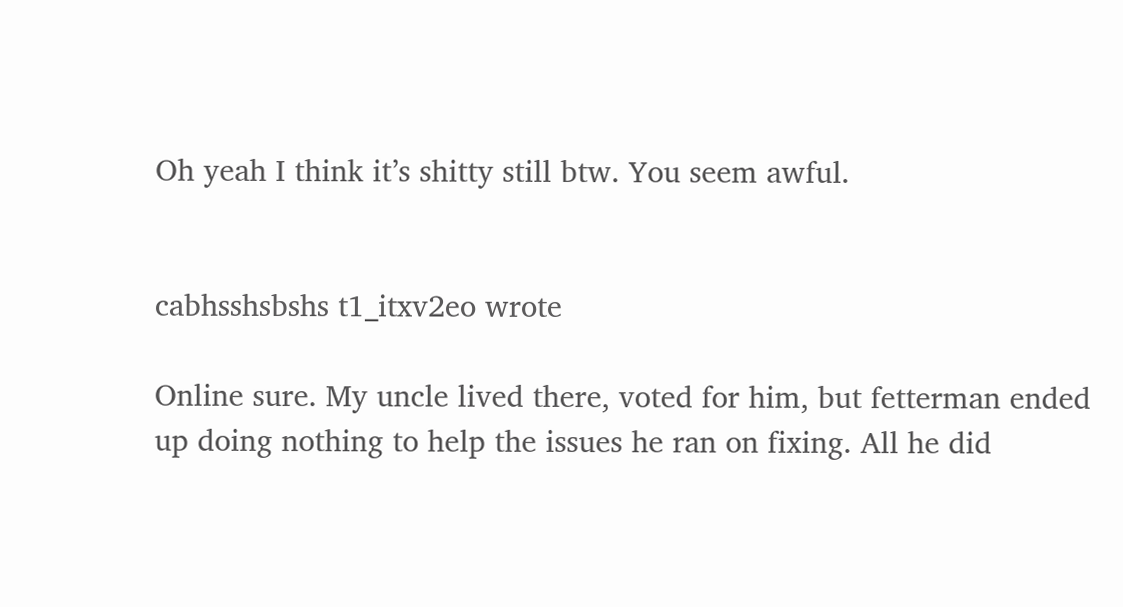Oh yeah I think it’s shitty still btw. You seem awful.


cabhsshsbshs t1_itxv2eo wrote

Online sure. My uncle lived there, voted for him, but fetterman ended up doing nothing to help the issues he ran on fixing. All he did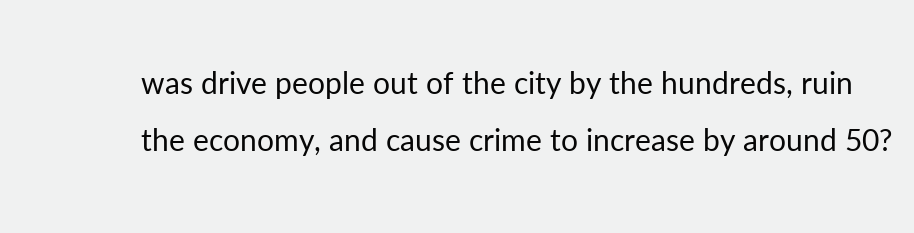was drive people out of the city by the hundreds, ruin the economy, and cause crime to increase by around 50?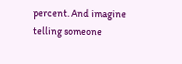percent. And imagine telling someone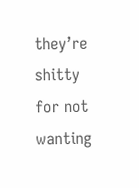they’re shitty for not wanting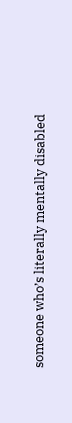someone who’s literally mentally disabled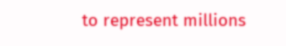to represent millions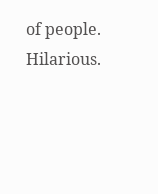of people. Hilarious.